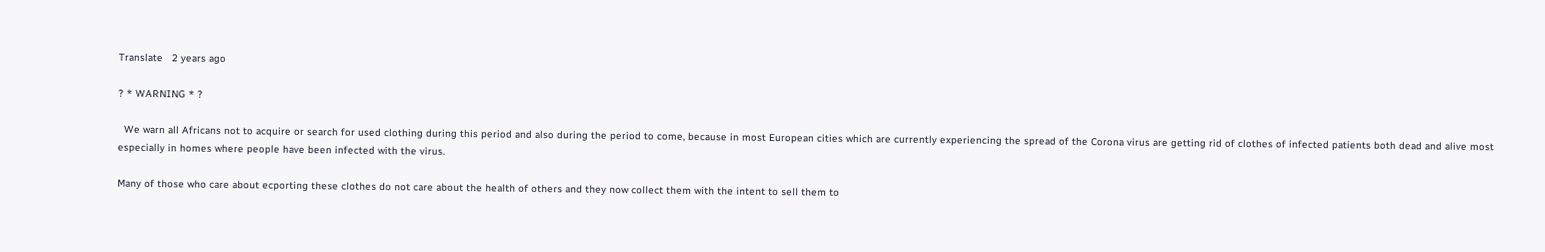Translate   2 years ago

? * WARNING * ?

  We warn all Africans not to acquire or search for used clothing during this period and also during the period to come, because in most European cities which are currently experiencing the spread of the Corona virus are getting rid of clothes of infected patients both dead and alive most especially in homes where people have been infected with the virus.

Many of those who care about ecporting these clothes do not care about the health of others and they now collect them with the intent to sell them to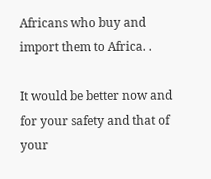Africans who buy and import them to Africa. .

It would be better now and for your safety and that of your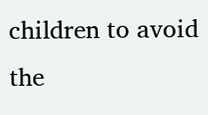children to avoid the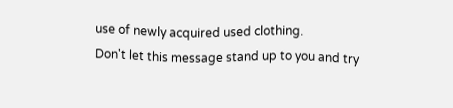use of newly acquired used clothing.
Don't let this message stand up to you and try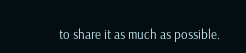to share it as much as possible.